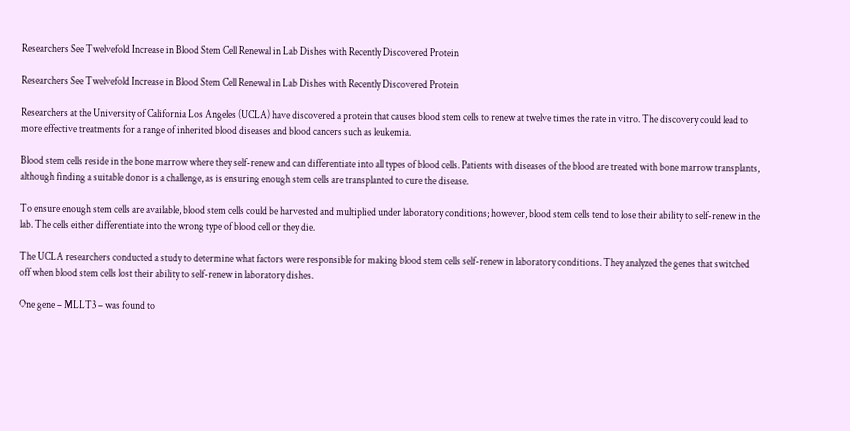Researchers See Twelvefold Increase in Blood Stem Cell Renewal in Lab Dishes with Recently Discovered Protein

Researchers See Twelvefold Increase in Blood Stem Cell Renewal in Lab Dishes with Recently Discovered Protein

Researchers at the University of California Los Angeles (UCLA) have discovered a protein that causes blood stem cells to renew at twelve times the rate in vitro. The discovery could lead to more effective treatments for a range of inherited blood diseases and blood cancers such as leukemia.

Blood stem cells reside in the bone marrow where they self-renew and can differentiate into all types of blood cells. Patients with diseases of the blood are treated with bone marrow transplants, although finding a suitable donor is a challenge, as is ensuring enough stem cells are transplanted to cure the disease.

To ensure enough stem cells are available, blood stem cells could be harvested and multiplied under laboratory conditions; however, blood stem cells tend to lose their ability to self-renew in the lab. The cells either differentiate into the wrong type of blood cell or they die.

The UCLA researchers conducted a study to determine what factors were responsible for making blood stem cells self-renew in laboratory conditions. They analyzed the genes that switched off when blood stem cells lost their ability to self-renew in laboratory dishes.

One gene – MLLT3 – was found to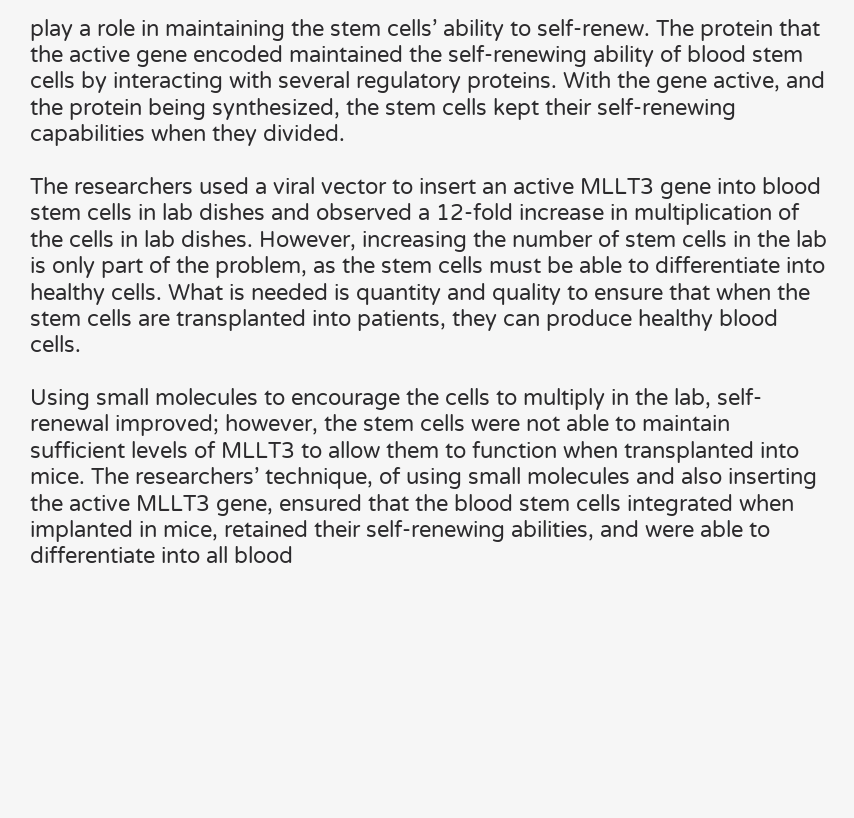play a role in maintaining the stem cells’ ability to self-renew. The protein that the active gene encoded maintained the self-renewing ability of blood stem cells by interacting with several regulatory proteins. With the gene active, and the protein being synthesized, the stem cells kept their self-renewing capabilities when they divided.

The researchers used a viral vector to insert an active MLLT3 gene into blood stem cells in lab dishes and observed a 12-fold increase in multiplication of the cells in lab dishes. However, increasing the number of stem cells in the lab is only part of the problem, as the stem cells must be able to differentiate into healthy cells. What is needed is quantity and quality to ensure that when the stem cells are transplanted into patients, they can produce healthy blood cells.

Using small molecules to encourage the cells to multiply in the lab, self-renewal improved; however, the stem cells were not able to maintain sufficient levels of MLLT3 to allow them to function when transplanted into mice. The researchers’ technique, of using small molecules and also inserting the active MLLT3 gene, ensured that the blood stem cells integrated when implanted in mice, retained their self-renewing abilities, and were able to differentiate into all blood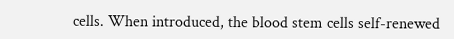cells. When introduced, the blood stem cells self-renewed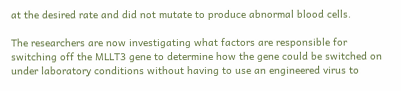at the desired rate and did not mutate to produce abnormal blood cells.

The researchers are now investigating what factors are responsible for switching off the MLLT3 gene to determine how the gene could be switched on under laboratory conditions without having to use an engineered virus to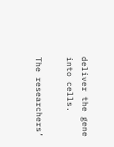deliver the gene into cells.

The researchers’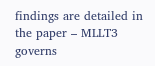findings are detailed in the paper – MLLT3 governs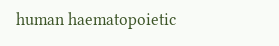human haematopoietic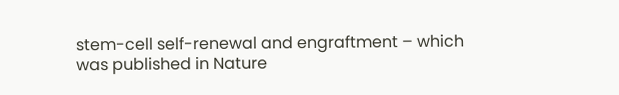stem-cell self-renewal and engraftment – which was published in Nature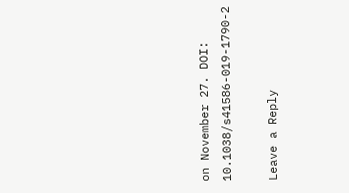on November 27. DOI: 10.1038/s41586-019-1790-2

Leave a Reply